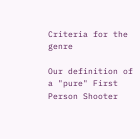Criteria for the genre

Our definition of a "pure" First Person Shooter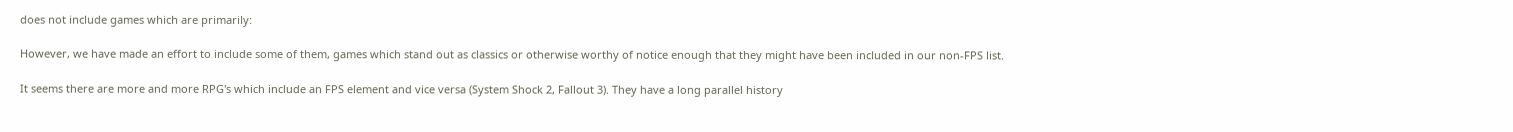does not include games which are primarily:

However, we have made an effort to include some of them, games which stand out as classics or otherwise worthy of notice enough that they might have been included in our non-FPS list.

It seems there are more and more RPG's which include an FPS element and vice versa (System Shock 2, Fallout 3). They have a long parallel history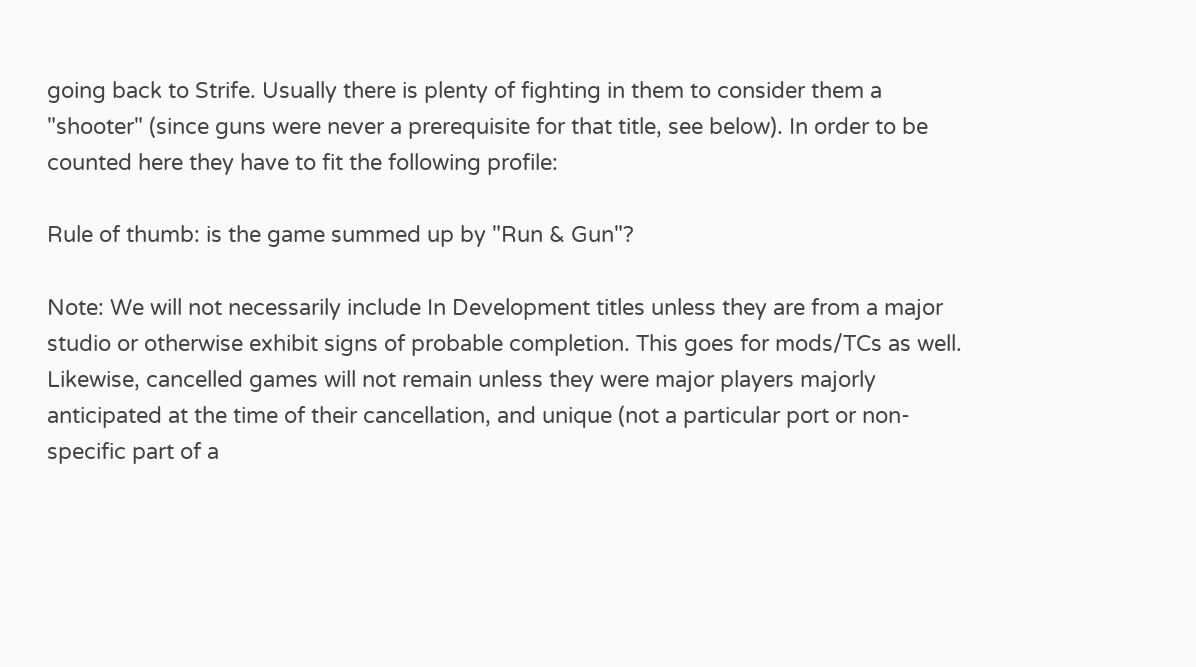going back to Strife. Usually there is plenty of fighting in them to consider them a "shooter" (since guns were never a prerequisite for that title, see below). In order to be counted here they have to fit the following profile:

Rule of thumb: is the game summed up by "Run & Gun"?

Note: We will not necessarily include In Development titles unless they are from a major studio or otherwise exhibit signs of probable completion. This goes for mods/TCs as well. Likewise, cancelled games will not remain unless they were major players majorly anticipated at the time of their cancellation, and unique (not a particular port or non-specific part of a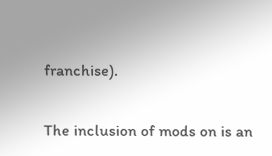franchise).

The inclusion of mods on is an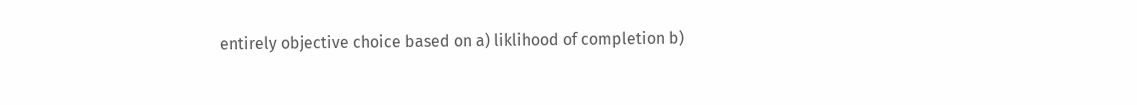entirely objective choice based on a) liklihood of completion b)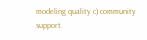modeling quality c) community support.